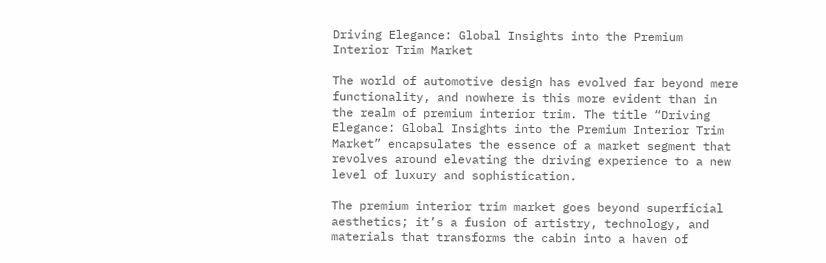Driving Elegance: Global Insights into the Premium Interior Trim Market

The world of automotive design has evolved far beyond mere functionality, and nowhere is this more evident than in the realm of premium interior trim. The title “Driving Elegance: Global Insights into the Premium Interior Trim Market” encapsulates the essence of a market segment that revolves around elevating the driving experience to a new level of luxury and sophistication.

The premium interior trim market goes beyond superficial aesthetics; it’s a fusion of artistry, technology, and materials that transforms the cabin into a haven of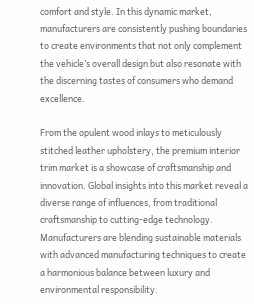comfort and style. In this dynamic market, manufacturers are consistently pushing boundaries to create environments that not only complement the vehicle’s overall design but also resonate with the discerning tastes of consumers who demand excellence.

From the opulent wood inlays to meticulously stitched leather upholstery, the premium interior trim market is a showcase of craftsmanship and innovation. Global insights into this market reveal a diverse range of influences, from traditional craftsmanship to cutting-edge technology. Manufacturers are blending sustainable materials with advanced manufacturing techniques to create a harmonious balance between luxury and environmental responsibility.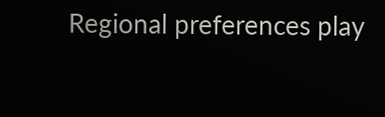Regional preferences play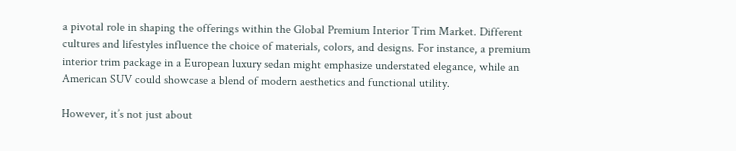a pivotal role in shaping the offerings within the Global Premium Interior Trim Market. Different cultures and lifestyles influence the choice of materials, colors, and designs. For instance, a premium interior trim package in a European luxury sedan might emphasize understated elegance, while an American SUV could showcase a blend of modern aesthetics and functional utility.

However, it’s not just about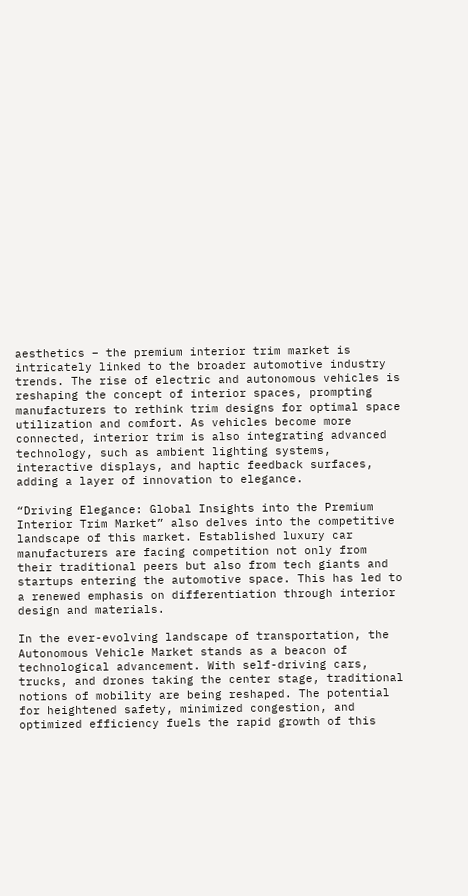aesthetics – the premium interior trim market is intricately linked to the broader automotive industry trends. The rise of electric and autonomous vehicles is reshaping the concept of interior spaces, prompting manufacturers to rethink trim designs for optimal space utilization and comfort. As vehicles become more connected, interior trim is also integrating advanced technology, such as ambient lighting systems, interactive displays, and haptic feedback surfaces, adding a layer of innovation to elegance.

“Driving Elegance: Global Insights into the Premium Interior Trim Market” also delves into the competitive landscape of this market. Established luxury car manufacturers are facing competition not only from their traditional peers but also from tech giants and startups entering the automotive space. This has led to a renewed emphasis on differentiation through interior design and materials.

In the ever-evolving landscape of transportation, the Autonomous Vehicle Market stands as a beacon of technological advancement. With self-driving cars, trucks, and drones taking the center stage, traditional notions of mobility are being reshaped. The potential for heightened safety, minimized congestion, and optimized efficiency fuels the rapid growth of this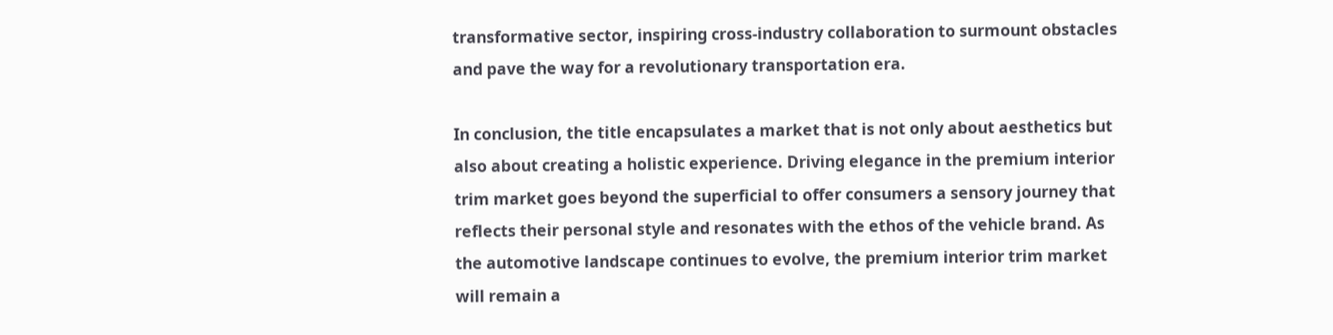transformative sector, inspiring cross-industry collaboration to surmount obstacles and pave the way for a revolutionary transportation era.

In conclusion, the title encapsulates a market that is not only about aesthetics but also about creating a holistic experience. Driving elegance in the premium interior trim market goes beyond the superficial to offer consumers a sensory journey that reflects their personal style and resonates with the ethos of the vehicle brand. As the automotive landscape continues to evolve, the premium interior trim market will remain a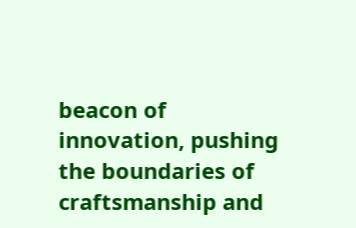beacon of innovation, pushing the boundaries of craftsmanship and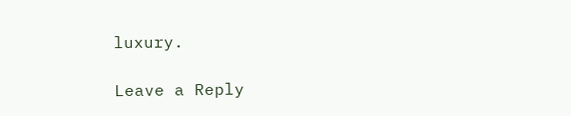luxury.

Leave a Reply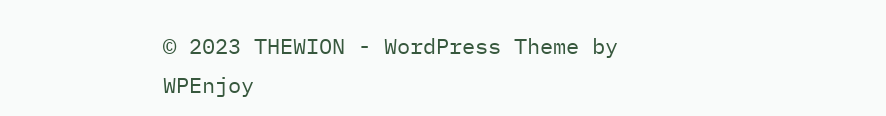© 2023 THEWION - WordPress Theme by WPEnjoy